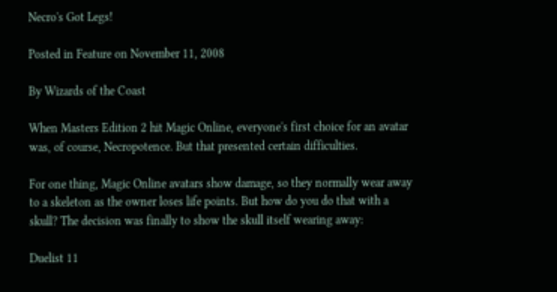Necro's Got Legs!

Posted in Feature on November 11, 2008

By Wizards of the Coast

When Masters Edition 2 hit Magic Online, everyone's first choice for an avatar was, of course, Necropotence. But that presented certain difficulties.

For one thing, Magic Online avatars show damage, so they normally wear away to a skeleton as the owner loses life points. But how do you do that with a skull? The decision was finally to show the skull itself wearing away:

Duelist 11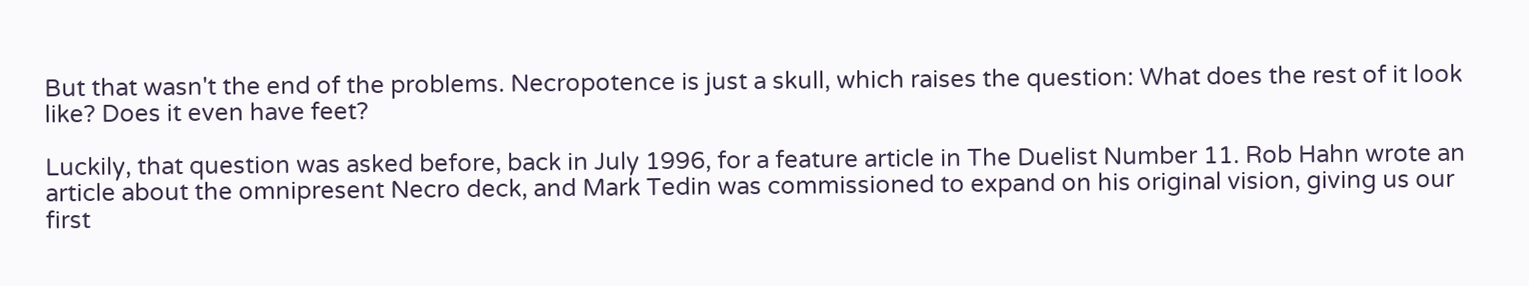But that wasn't the end of the problems. Necropotence is just a skull, which raises the question: What does the rest of it look like? Does it even have feet?

Luckily, that question was asked before, back in July 1996, for a feature article in The Duelist Number 11. Rob Hahn wrote an article about the omnipresent Necro deck, and Mark Tedin was commissioned to expand on his original vision, giving us our first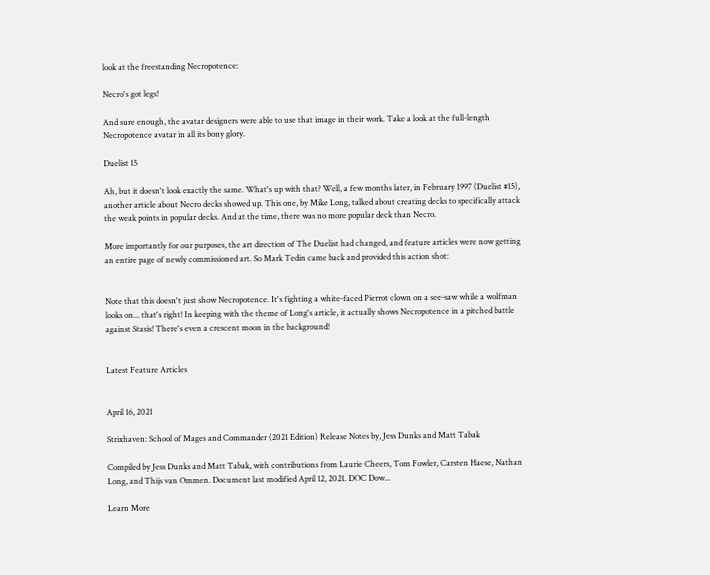look at the freestanding Necropotence:

Necro's got legs!

And sure enough, the avatar designers were able to use that image in their work. Take a look at the full-length Necropotence avatar in all its bony glory.

Duelist 15

Ah, but it doesn't look exactly the same. What's up with that? Well, a few months later, in February 1997 (Duelist #15), another article about Necro decks showed up. This one, by Mike Long, talked about creating decks to specifically attack the weak points in popular decks. And at the time, there was no more popular deck than Necro.

More importantly for our purposes, the art direction of The Duelist had changed, and feature articles were now getting an entire page of newly commissioned art. So Mark Tedin came back and provided this action shot:


Note that this doesn't just show Necropotence. It's fighting a white-faced Pierrot clown on a see-saw while a wolfman looks on... that's right! In keeping with the theme of Long's article, it actually shows Necropotence in a pitched battle against Stasis! There's even a crescent moon in the background!


Latest Feature Articles


April 16, 2021

Strixhaven: School of Mages and Commander (2021 Edition) Release Notes by, Jess Dunks and Matt Tabak

Compiled by Jess Dunks and Matt Tabak, with contributions from Laurie Cheers, Tom Fowler, Carsten Haese, Nathan Long, and Thijs van Ommen. Document last modified April 12, 2021. DOC Dow...

Learn More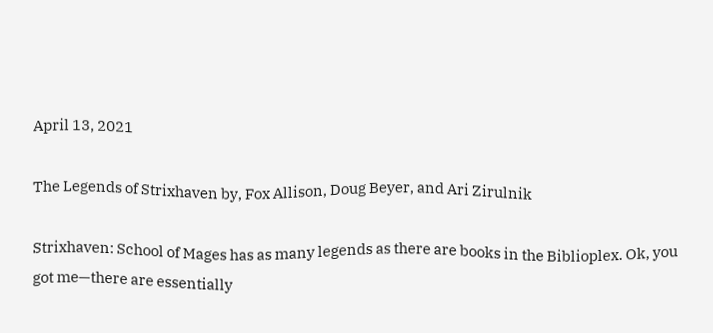April 13, 2021

The Legends of Strixhaven by, Fox Allison, Doug Beyer, and Ari Zirulnik

Strixhaven: School of Mages has as many legends as there are books in the Biblioplex. Ok, you got me—there are essentially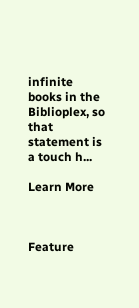infinite books in the Biblioplex, so that statement is a touch h...

Learn More



Feature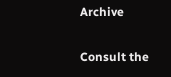Archive

Consult the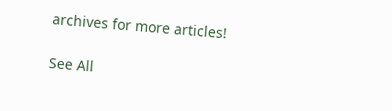archives for more articles!

See All